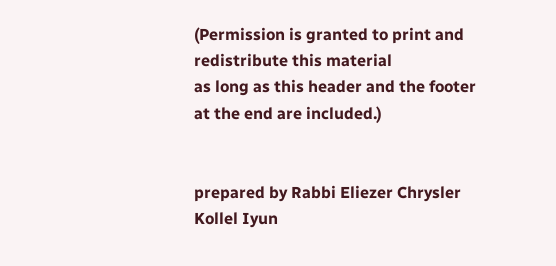(Permission is granted to print and redistribute this material
as long as this header and the footer at the end are included.)


prepared by Rabbi Eliezer Chrysler
Kollel Iyun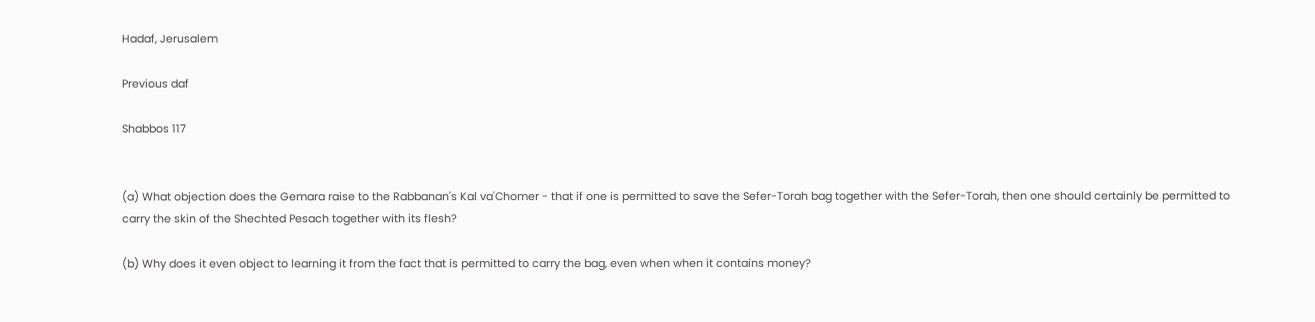Hadaf, Jerusalem

Previous daf

Shabbos 117


(a) What objection does the Gemara raise to the Rabbanan's Kal va'Chomer - that if one is permitted to save the Sefer-Torah bag together with the Sefer-Torah, then one should certainly be permitted to carry the skin of the Shechted Pesach together with its flesh?

(b) Why does it even object to learning it from the fact that is permitted to carry the bag, even when when it contains money?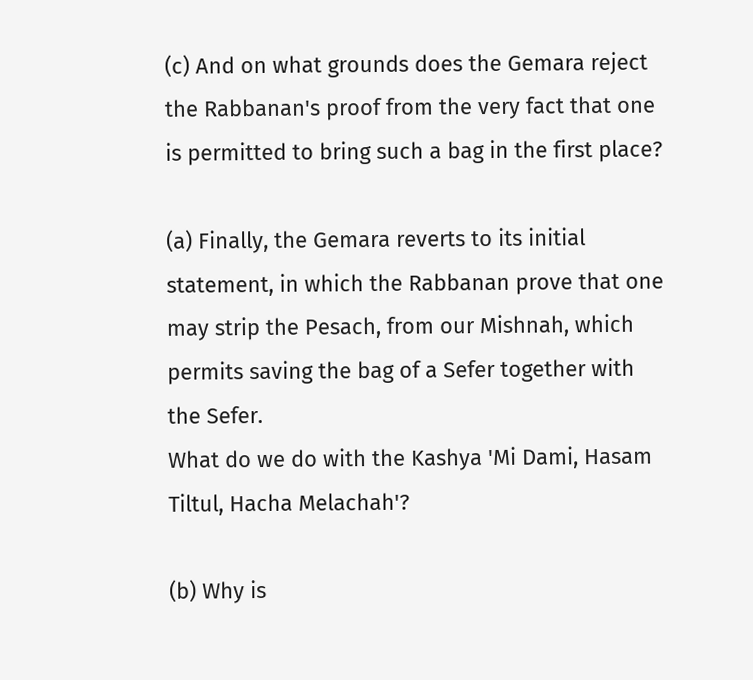(c) And on what grounds does the Gemara reject the Rabbanan's proof from the very fact that one is permitted to bring such a bag in the first place?

(a) Finally, the Gemara reverts to its initial statement, in which the Rabbanan prove that one may strip the Pesach, from our Mishnah, which permits saving the bag of a Sefer together with the Sefer.
What do we do with the Kashya 'Mi Dami, Hasam Tiltul, Hacha Melachah'?

(b) Why is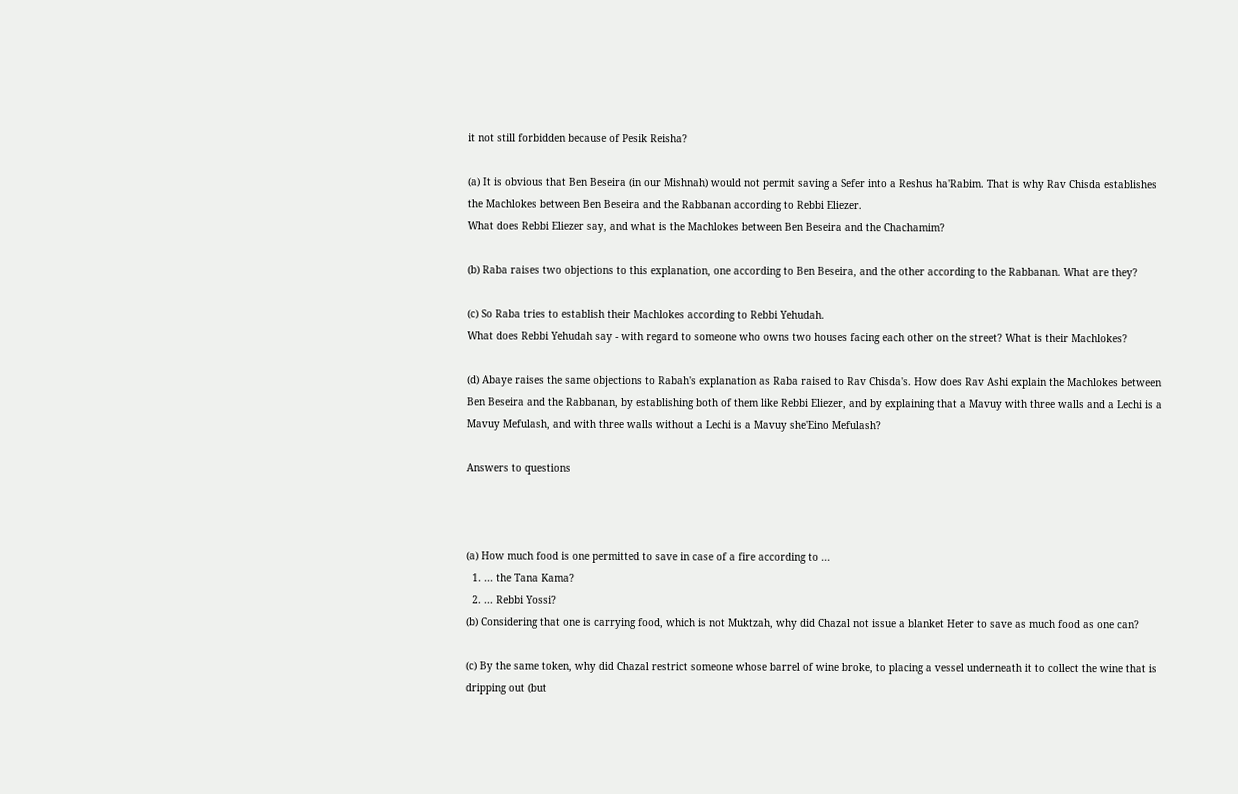it not still forbidden because of Pesik Reisha?

(a) It is obvious that Ben Beseira (in our Mishnah) would not permit saving a Sefer into a Reshus ha'Rabim. That is why Rav Chisda establishes the Machlokes between Ben Beseira and the Rabbanan according to Rebbi Eliezer.
What does Rebbi Eliezer say, and what is the Machlokes between Ben Beseira and the Chachamim?

(b) Raba raises two objections to this explanation, one according to Ben Beseira, and the other according to the Rabbanan. What are they?

(c) So Raba tries to establish their Machlokes according to Rebbi Yehudah.
What does Rebbi Yehudah say - with regard to someone who owns two houses facing each other on the street? What is their Machlokes?

(d) Abaye raises the same objections to Rabah's explanation as Raba raised to Rav Chisda's. How does Rav Ashi explain the Machlokes between Ben Beseira and the Rabbanan, by establishing both of them like Rebbi Eliezer, and by explaining that a Mavuy with three walls and a Lechi is a Mavuy Mefulash, and with three walls without a Lechi is a Mavuy she'Eino Mefulash?

Answers to questions



(a) How much food is one permitted to save in case of a fire according to ...
  1. ... the Tana Kama?
  2. ... Rebbi Yossi?
(b) Considering that one is carrying food, which is not Muktzah, why did Chazal not issue a blanket Heter to save as much food as one can?

(c) By the same token, why did Chazal restrict someone whose barrel of wine broke, to placing a vessel underneath it to collect the wine that is dripping out (but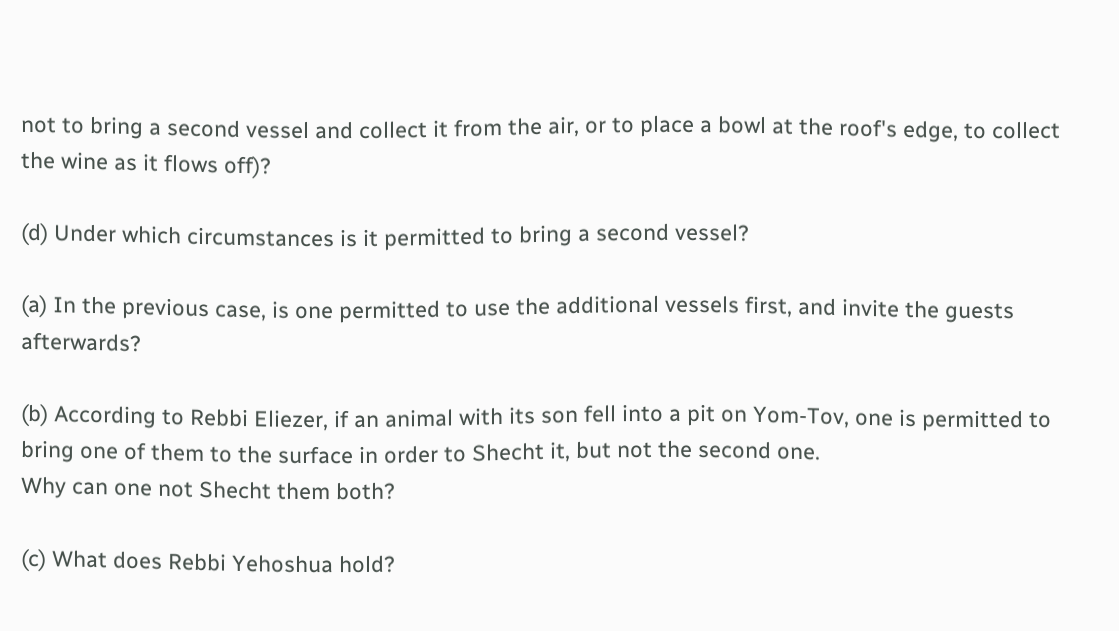not to bring a second vessel and collect it from the air, or to place a bowl at the roof's edge, to collect the wine as it flows off)?

(d) Under which circumstances is it permitted to bring a second vessel?

(a) In the previous case, is one permitted to use the additional vessels first, and invite the guests afterwards?

(b) According to Rebbi Eliezer, if an animal with its son fell into a pit on Yom-Tov, one is permitted to bring one of them to the surface in order to Shecht it, but not the second one.
Why can one not Shecht them both?

(c) What does Rebbi Yehoshua hold?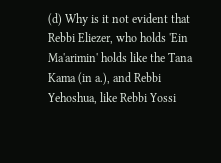(d) Why is it not evident that Rebbi Eliezer, who holds 'Ein Ma'arimin' holds like the Tana Kama (in a.), and Rebbi Yehoshua, like Rebbi Yossi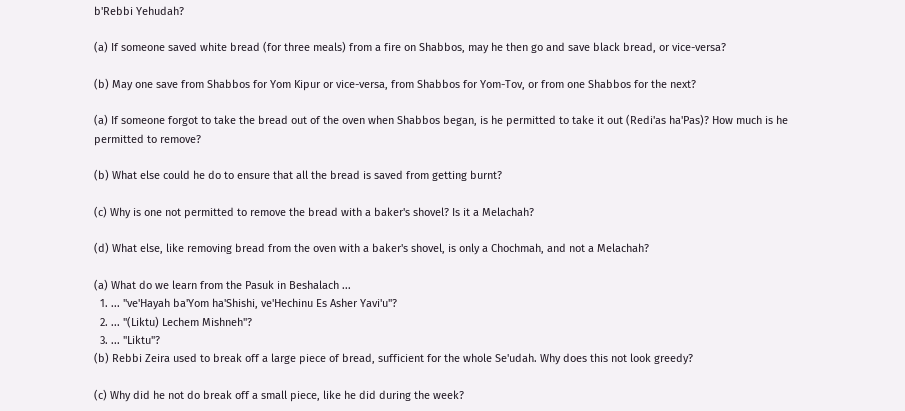b'Rebbi Yehudah?

(a) If someone saved white bread (for three meals) from a fire on Shabbos, may he then go and save black bread, or vice-versa?

(b) May one save from Shabbos for Yom Kipur or vice-versa, from Shabbos for Yom-Tov, or from one Shabbos for the next?

(a) If someone forgot to take the bread out of the oven when Shabbos began, is he permitted to take it out (Redi'as ha'Pas)? How much is he permitted to remove?

(b) What else could he do to ensure that all the bread is saved from getting burnt?

(c) Why is one not permitted to remove the bread with a baker's shovel? Is it a Melachah?

(d) What else, like removing bread from the oven with a baker's shovel, is only a Chochmah, and not a Melachah?

(a) What do we learn from the Pasuk in Beshalach ...
  1. ... "ve'Hayah ba'Yom ha'Shishi, ve'Hechinu Es Asher Yavi'u"?
  2. ... "(Liktu) Lechem Mishneh"?
  3. ... "Liktu"?
(b) Rebbi Zeira used to break off a large piece of bread, sufficient for the whole Se'udah. Why does this not look greedy?

(c) Why did he not do break off a small piece, like he did during the week?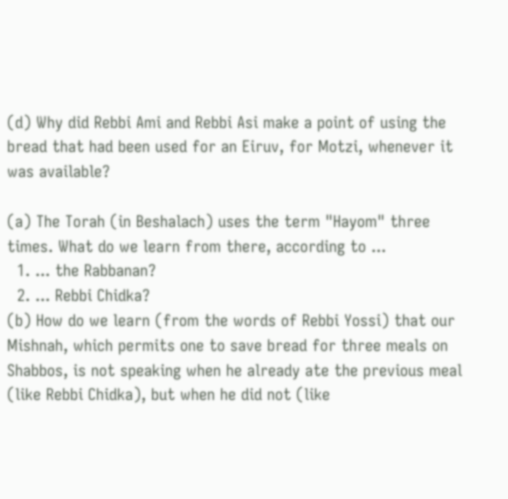(d) Why did Rebbi Ami and Rebbi Asi make a point of using the bread that had been used for an Eiruv, for Motzi, whenever it was available?

(a) The Torah (in Beshalach) uses the term "Hayom" three times. What do we learn from there, according to ...
  1. ... the Rabbanan?
  2. ... Rebbi Chidka?
(b) How do we learn (from the words of Rebbi Yossi) that our Mishnah, which permits one to save bread for three meals on Shabbos, is not speaking when he already ate the previous meal (like Rebbi Chidka), but when he did not (like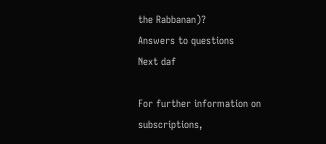the Rabbanan)?
Answers to questions
Next daf

For further information on
subscriptions,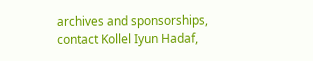archives and sponsorships,
contact Kollel Iyun Hadaf,